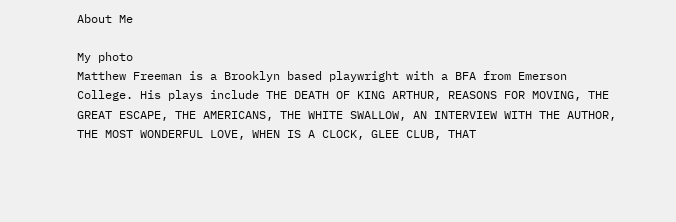About Me

My photo
Matthew Freeman is a Brooklyn based playwright with a BFA from Emerson College. His plays include THE DEATH OF KING ARTHUR, REASONS FOR MOVING, THE GREAT ESCAPE, THE AMERICANS, THE WHITE SWALLOW, AN INTERVIEW WITH THE AUTHOR, THE MOST WONDERFUL LOVE, WHEN IS A CLOCK, GLEE CLUB, THAT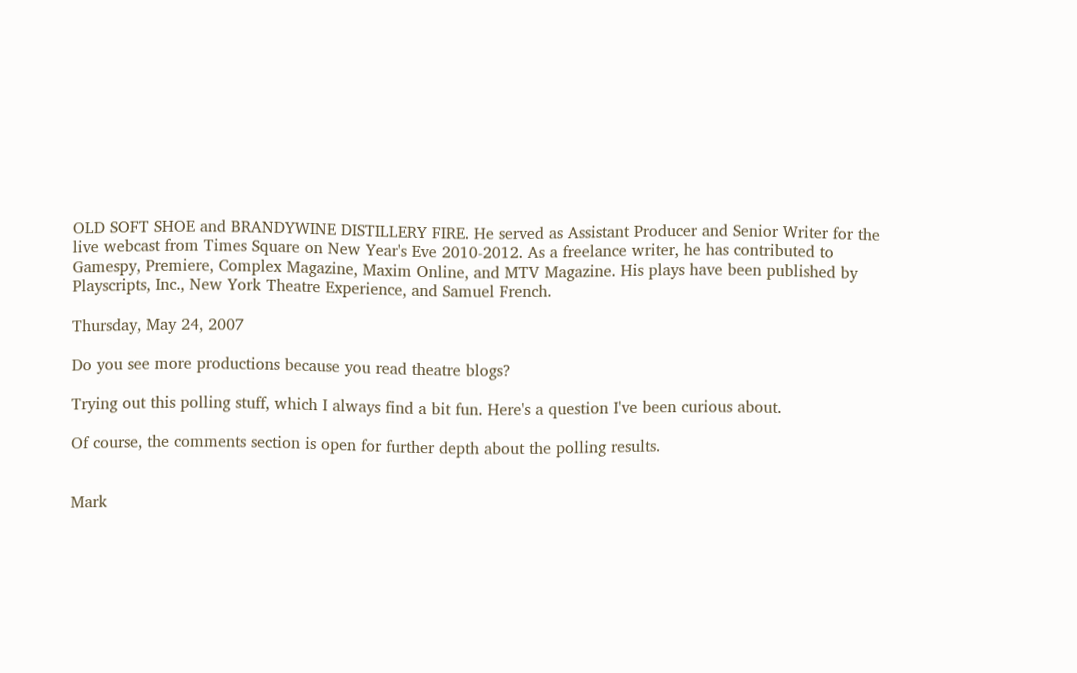OLD SOFT SHOE and BRANDYWINE DISTILLERY FIRE. He served as Assistant Producer and Senior Writer for the live webcast from Times Square on New Year's Eve 2010-2012. As a freelance writer, he has contributed to Gamespy, Premiere, Complex Magazine, Maxim Online, and MTV Magazine. His plays have been published by Playscripts, Inc., New York Theatre Experience, and Samuel French.

Thursday, May 24, 2007

Do you see more productions because you read theatre blogs?

Trying out this polling stuff, which I always find a bit fun. Here's a question I've been curious about.

Of course, the comments section is open for further depth about the polling results.


Mark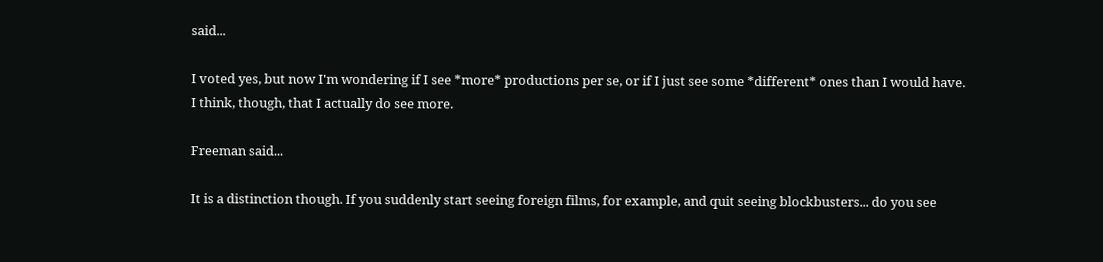said...

I voted yes, but now I'm wondering if I see *more* productions per se, or if I just see some *different* ones than I would have. I think, though, that I actually do see more.

Freeman said...

It is a distinction though. If you suddenly start seeing foreign films, for example, and quit seeing blockbusters... do you see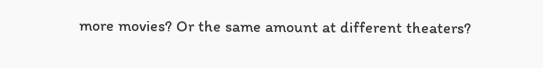more movies? Or the same amount at different theaters?